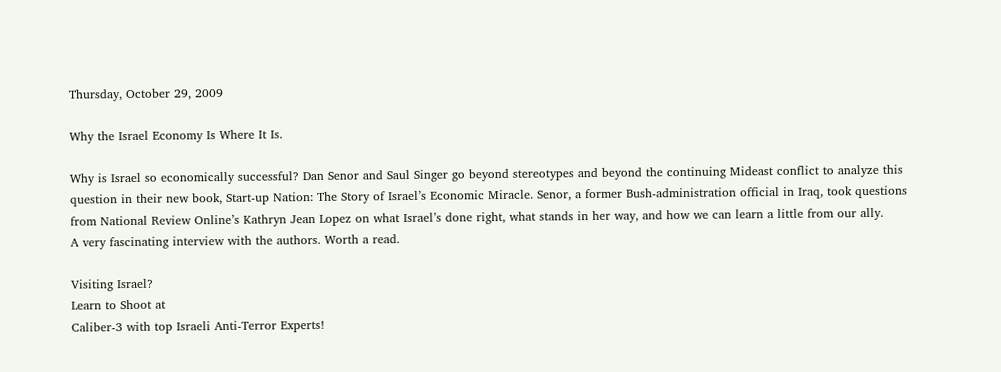Thursday, October 29, 2009

Why the Israel Economy Is Where It Is.

Why is Israel so economically successful? Dan Senor and Saul Singer go beyond stereotypes and beyond the continuing Mideast conflict to analyze this question in their new book, Start-up Nation: The Story of Israel’s Economic Miracle. Senor, a former Bush-administration official in Iraq, took questions from National Review Online’s Kathryn Jean Lopez on what Israel’s done right, what stands in her way, and how we can learn a little from our ally.
A very fascinating interview with the authors. Worth a read.

Visiting Israel?
Learn to Shoot at
Caliber-3 with top Israeli Anti-Terror Experts!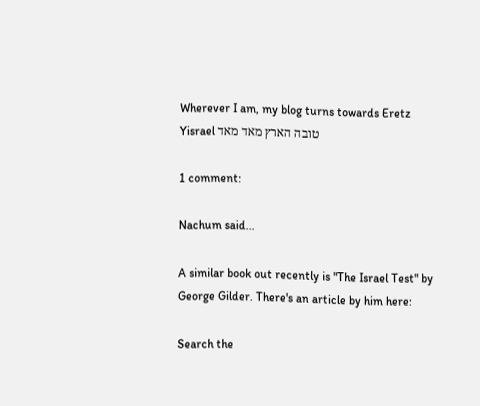Wherever I am, my blog turns towards Eretz Yisrael טובה הארץ מאד מאד

1 comment:

Nachum said...

A similar book out recently is "The Israel Test" by George Gilder. There's an article by him here:

Search the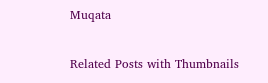Muqata


Related Posts with Thumbnails